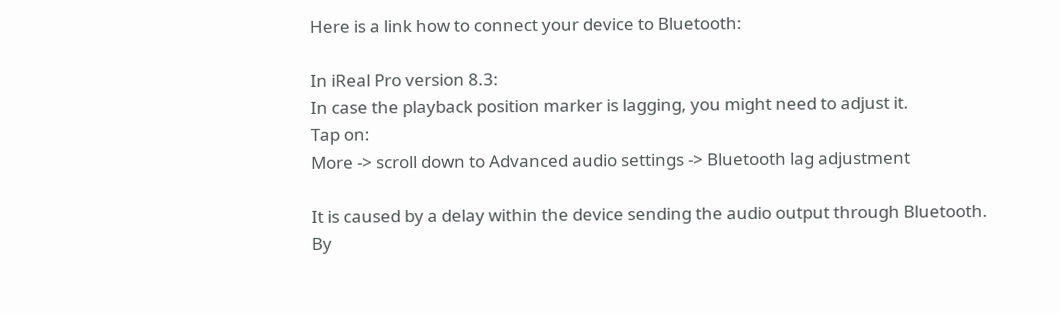Here is a link how to connect your device to Bluetooth:

In iReal Pro version 8.3:
In case the playback position marker is lagging, you might need to adjust it.
Tap on:
More -> scroll down to Advanced audio settings -> Bluetooth lag adjustment

It is caused by a delay within the device sending the audio output through Bluetooth.
By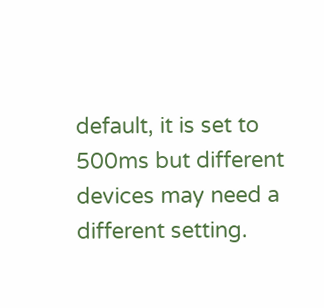default, it is set to 500ms but different devices may need a different setting.